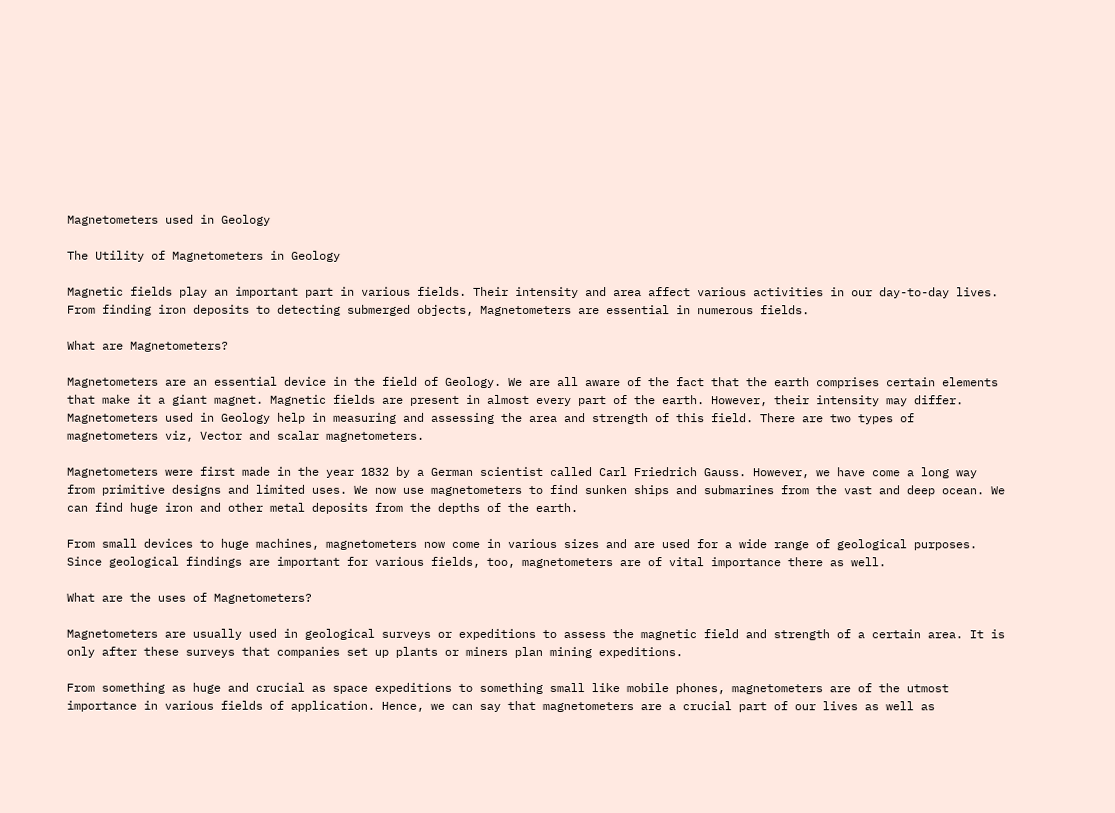Magnetometers used in Geology

The Utility of Magnetometers in Geology

Magnetic fields play an important part in various fields. Their intensity and area affect various activities in our day-to-day lives. From finding iron deposits to detecting submerged objects, Magnetometers are essential in numerous fields.

What are Magnetometers?

Magnetometers are an essential device in the field of Geology. We are all aware of the fact that the earth comprises certain elements that make it a giant magnet. Magnetic fields are present in almost every part of the earth. However, their intensity may differ. Magnetometers used in Geology help in measuring and assessing the area and strength of this field. There are two types of magnetometers viz, Vector and scalar magnetometers.

Magnetometers were first made in the year 1832 by a German scientist called Carl Friedrich Gauss. However, we have come a long way from primitive designs and limited uses. We now use magnetometers to find sunken ships and submarines from the vast and deep ocean. We can find huge iron and other metal deposits from the depths of the earth.

From small devices to huge machines, magnetometers now come in various sizes and are used for a wide range of geological purposes. Since geological findings are important for various fields, too, magnetometers are of vital importance there as well.

What are the uses of Magnetometers?

Magnetometers are usually used in geological surveys or expeditions to assess the magnetic field and strength of a certain area. It is only after these surveys that companies set up plants or miners plan mining expeditions.

From something as huge and crucial as space expeditions to something small like mobile phones, magnetometers are of the utmost importance in various fields of application. Hence, we can say that magnetometers are a crucial part of our lives as well as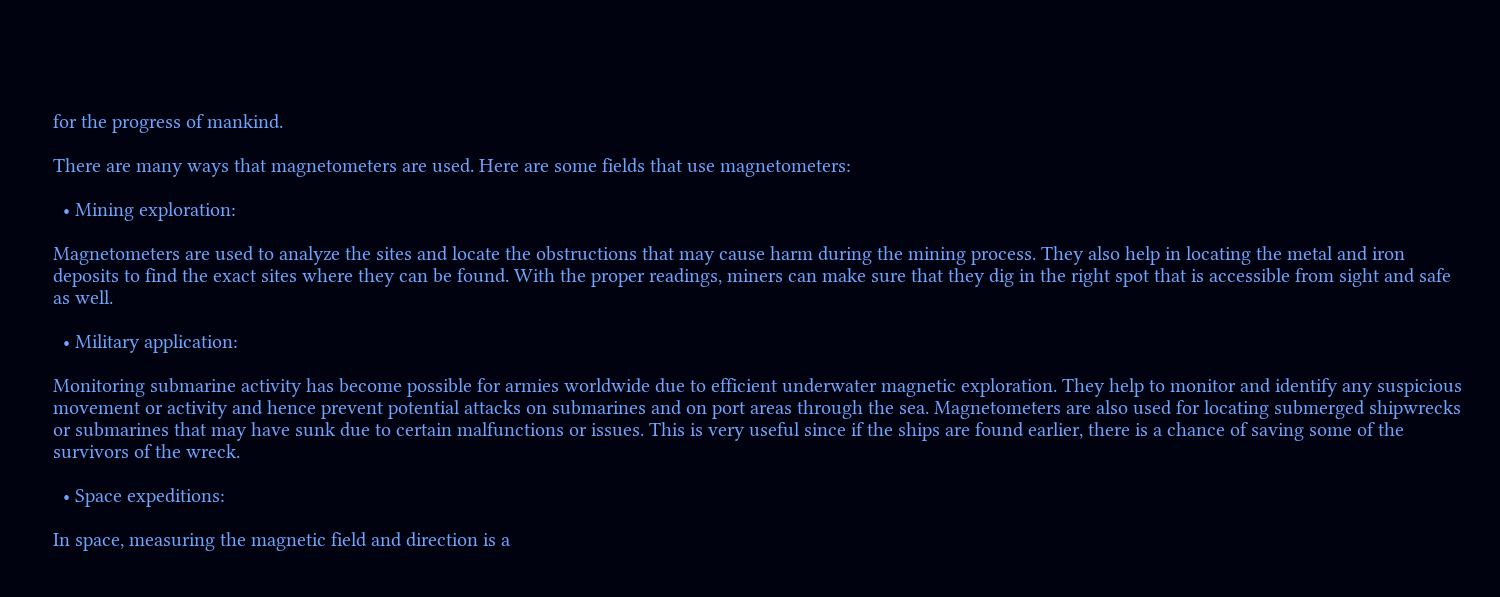for the progress of mankind.

There are many ways that magnetometers are used. Here are some fields that use magnetometers:

  • Mining exploration:

Magnetometers are used to analyze the sites and locate the obstructions that may cause harm during the mining process. They also help in locating the metal and iron deposits to find the exact sites where they can be found. With the proper readings, miners can make sure that they dig in the right spot that is accessible from sight and safe as well.

  • Military application:

Monitoring submarine activity has become possible for armies worldwide due to efficient underwater magnetic exploration. They help to monitor and identify any suspicious movement or activity and hence prevent potential attacks on submarines and on port areas through the sea. Magnetometers are also used for locating submerged shipwrecks or submarines that may have sunk due to certain malfunctions or issues. This is very useful since if the ships are found earlier, there is a chance of saving some of the survivors of the wreck.

  • Space expeditions:

In space, measuring the magnetic field and direction is a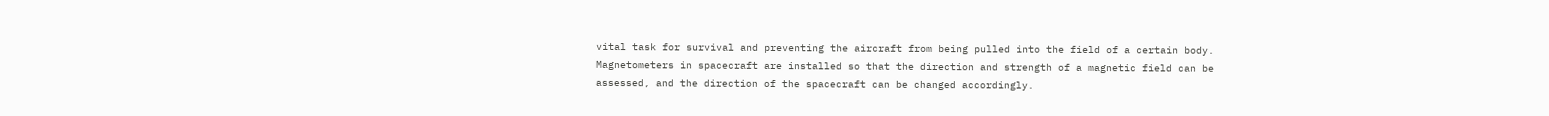vital task for survival and preventing the aircraft from being pulled into the field of a certain body. Magnetometers in spacecraft are installed so that the direction and strength of a magnetic field can be assessed, and the direction of the spacecraft can be changed accordingly.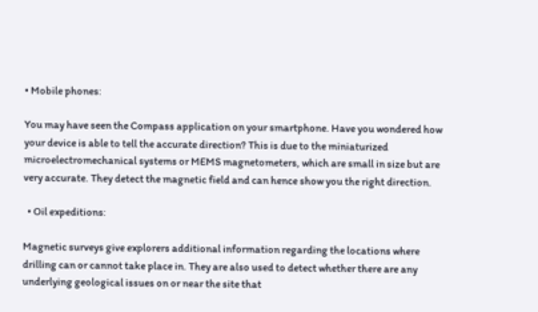• Mobile phones:

You may have seen the Compass application on your smartphone. Have you wondered how your device is able to tell the accurate direction? This is due to the miniaturized microelectromechanical systems or MEMS magnetometers, which are small in size but are very accurate. They detect the magnetic field and can hence show you the right direction.

  • Oil expeditions:

Magnetic surveys give explorers additional information regarding the locations where drilling can or cannot take place in. They are also used to detect whether there are any underlying geological issues on or near the site that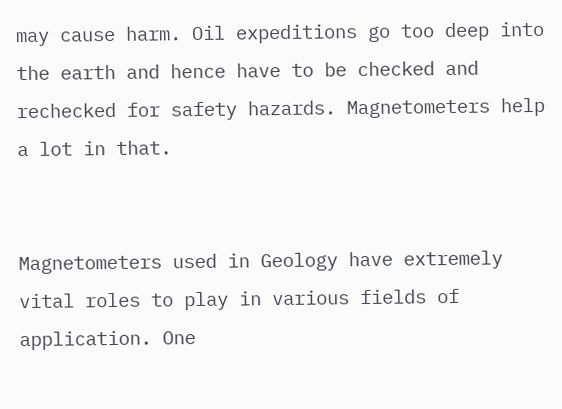may cause harm. Oil expeditions go too deep into the earth and hence have to be checked and rechecked for safety hazards. Magnetometers help a lot in that.


Magnetometers used in Geology have extremely vital roles to play in various fields of application. One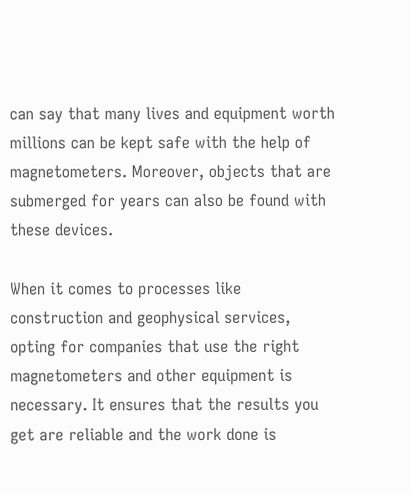can say that many lives and equipment worth millions can be kept safe with the help of magnetometers. Moreover, objects that are submerged for years can also be found with these devices.

When it comes to processes like construction and geophysical services, opting for companies that use the right magnetometers and other equipment is necessary. It ensures that the results you get are reliable and the work done is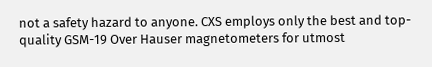not a safety hazard to anyone. CXS employs only the best and top-quality GSM-19 Over Hauser magnetometers for utmost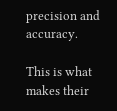precision and accuracy.

This is what makes their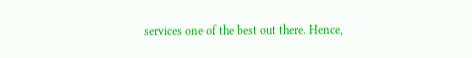services one of the best out there. Hence,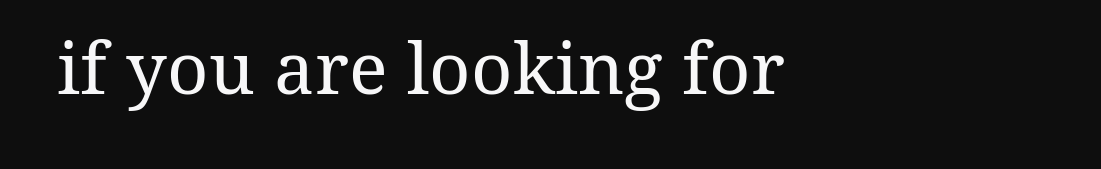if you are looking for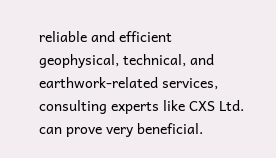reliable and efficient geophysical, technical, and earthwork-related services, consulting experts like CXS Ltd. can prove very beneficial.